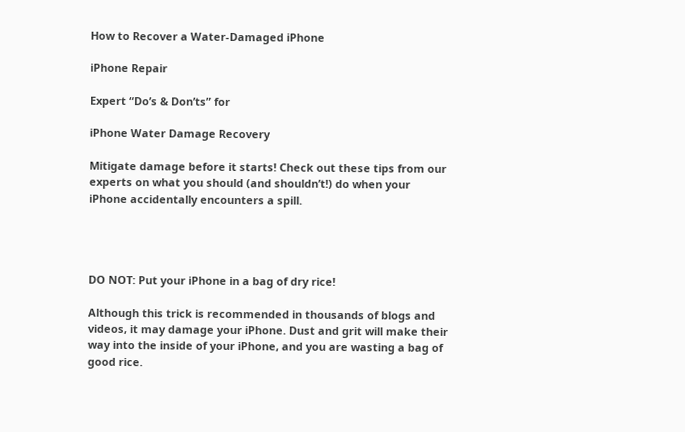How to Recover a Water-Damaged iPhone

iPhone Repair

Expert “Do’s & Don’ts” for

iPhone Water Damage Recovery

Mitigate damage before it starts! Check out these tips from our experts on what you should (and shouldn’t!) do when your iPhone accidentally encounters a spill.




DO NOT: Put your iPhone in a bag of dry rice!

Although this trick is recommended in thousands of blogs and videos, it may damage your iPhone. Dust and grit will make their way into the inside of your iPhone, and you are wasting a bag of good rice.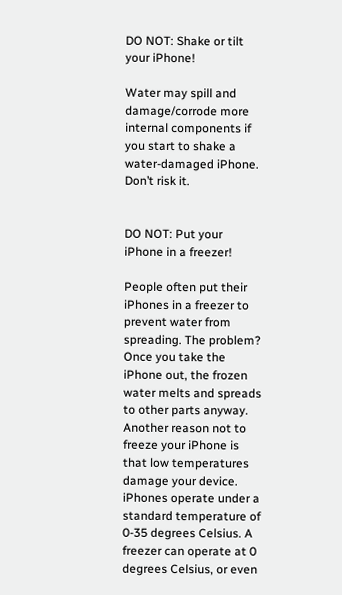DO NOT: Shake or tilt your iPhone!

Water may spill and damage/corrode more internal components if you start to shake a water-damaged iPhone. Don’t risk it.


DO NOT: Put your iPhone in a freezer!

People often put their iPhones in a freezer to prevent water from spreading. The problem? Once you take the iPhone out, the frozen water melts and spreads to other parts anyway. Another reason not to freeze your iPhone is that low temperatures damage your device. iPhones operate under a standard temperature of 0-35 degrees Celsius. A freezer can operate at 0 degrees Celsius, or even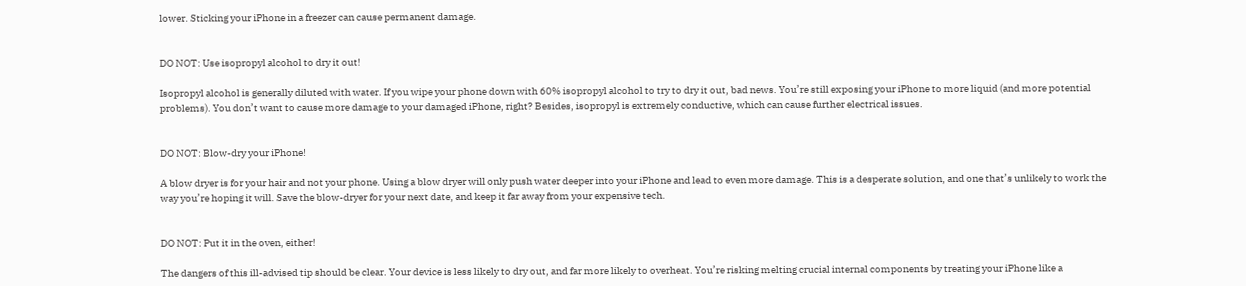lower. Sticking your iPhone in a freezer can cause permanent damage.


DO NOT: Use isopropyl alcohol to dry it out!

Isopropyl alcohol is generally diluted with water. If you wipe your phone down with 60% isopropyl alcohol to try to dry it out, bad news. You’re still exposing your iPhone to more liquid (and more potential problems). You don’t want to cause more damage to your damaged iPhone, right? Besides, isopropyl is extremely conductive, which can cause further electrical issues.


DO NOT: Blow-dry your iPhone!

A blow dryer is for your hair and not your phone. Using a blow dryer will only push water deeper into your iPhone and lead to even more damage. This is a desperate solution, and one that’s unlikely to work the way you’re hoping it will. Save the blow-dryer for your next date, and keep it far away from your expensive tech.


DO NOT: Put it in the oven, either!

The dangers of this ill-advised tip should be clear. Your device is less likely to dry out, and far more likely to overheat. You’re risking melting crucial internal components by treating your iPhone like a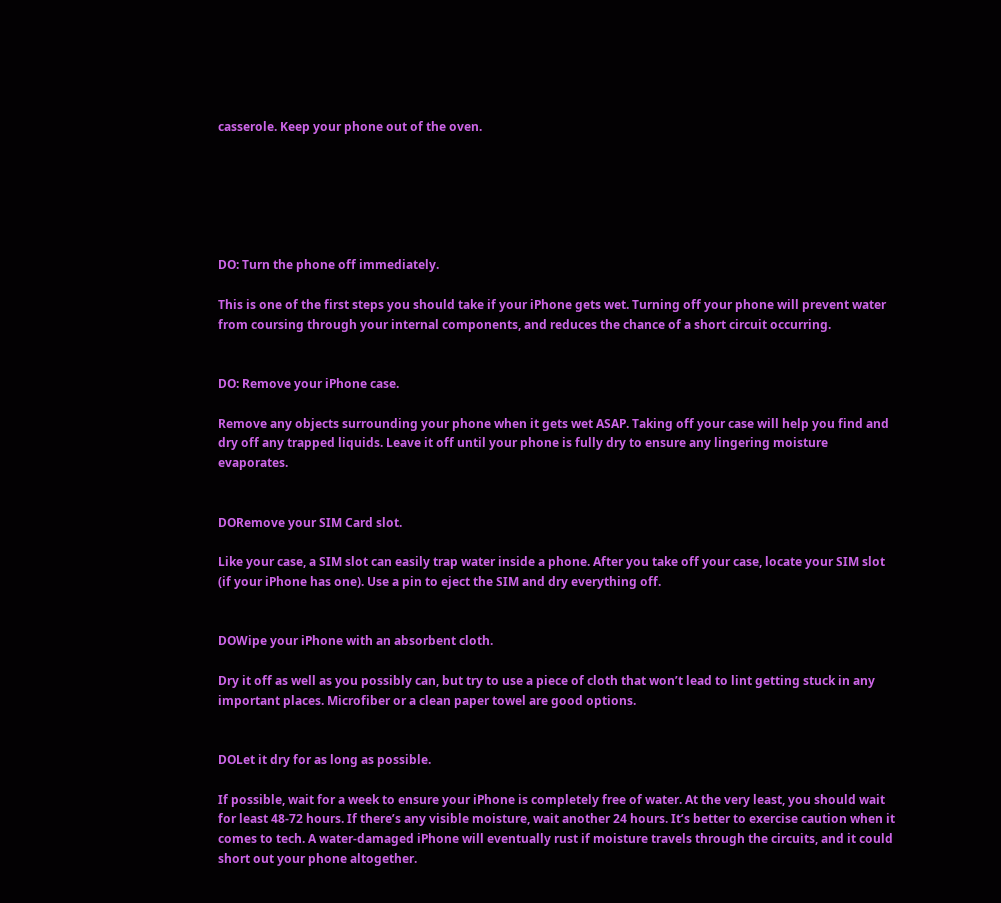casserole. Keep your phone out of the oven.






DO: Turn the phone off immediately.

This is one of the first steps you should take if your iPhone gets wet. Turning off your phone will prevent water from coursing through your internal components, and reduces the chance of a short circuit occurring.


DO: Remove your iPhone case.

Remove any objects surrounding your phone when it gets wet ASAP. Taking off your case will help you find and dry off any trapped liquids. Leave it off until your phone is fully dry to ensure any lingering moisture evaporates.


DORemove your SIM Card slot.

Like your case, a SIM slot can easily trap water inside a phone. After you take off your case, locate your SIM slot (if your iPhone has one). Use a pin to eject the SIM and dry everything off.


DOWipe your iPhone with an absorbent cloth.

Dry it off as well as you possibly can, but try to use a piece of cloth that won’t lead to lint getting stuck in any important places. Microfiber or a clean paper towel are good options.


DOLet it dry for as long as possible.

If possible, wait for a week to ensure your iPhone is completely free of water. At the very least, you should wait for least 48-72 hours. If there’s any visible moisture, wait another 24 hours. It’s better to exercise caution when it comes to tech. A water-damaged iPhone will eventually rust if moisture travels through the circuits, and it could short out your phone altogether.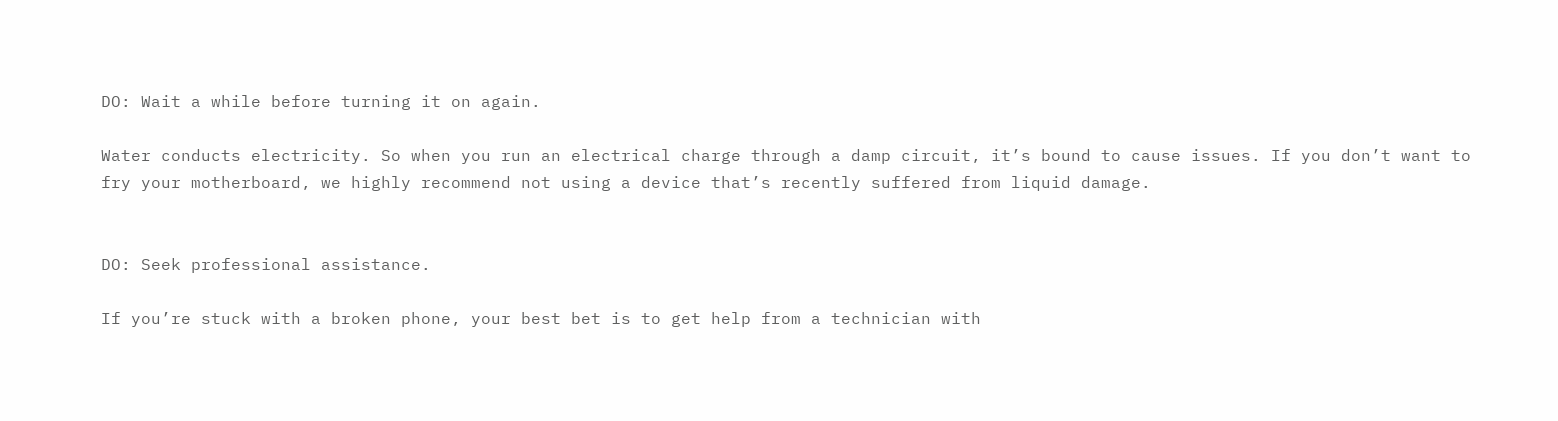DO: Wait a while before turning it on again.

Water conducts electricity. So when you run an electrical charge through a damp circuit, it’s bound to cause issues. If you don’t want to fry your motherboard, we highly recommend not using a device that’s recently suffered from liquid damage.


DO: Seek professional assistance.

If you’re stuck with a broken phone, your best bet is to get help from a technician with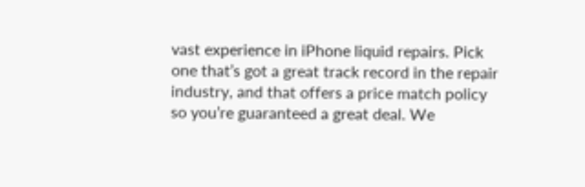vast experience in iPhone liquid repairs. Pick one that’s got a great track record in the repair industry, and that offers a price match policy so you’re guaranteed a great deal. We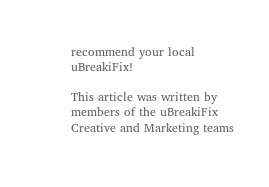recommend your local uBreakiFix!

This article was written by members of the uBreakiFix Creative and Marketing teams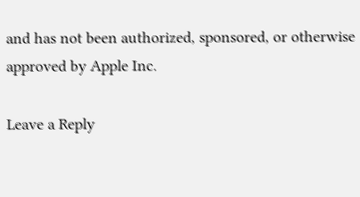and has not been authorized, sponsored, or otherwise approved by Apple Inc.

Leave a Reply